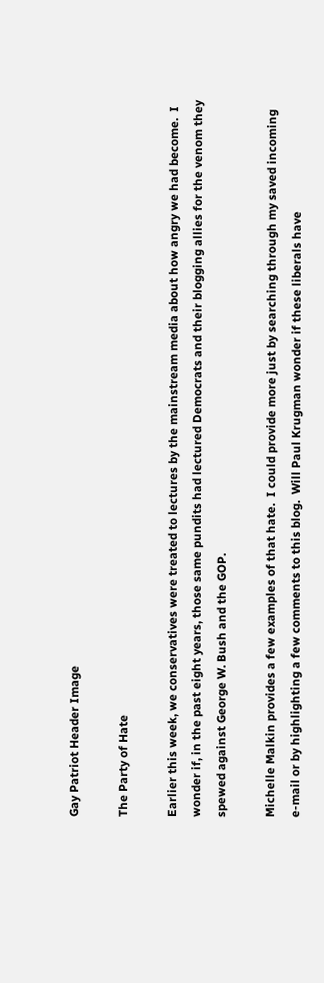Gay Patriot Header Image

The Party of Hate

Earlier this week, we conservatives were treated to lectures by the mainstream media about how angry we had become.  I wonder if, in the past eight years, those same pundits had lectured Democrats and their blogging allies for the venom they spewed against George W. Bush and the GOP.

Michelle Malkin provides a few examples of that hate.  I could provide more just by searching through my saved incoming e-mail or by highlighting a few comments to this blog.  Will Paul Krugman wonder if these liberals have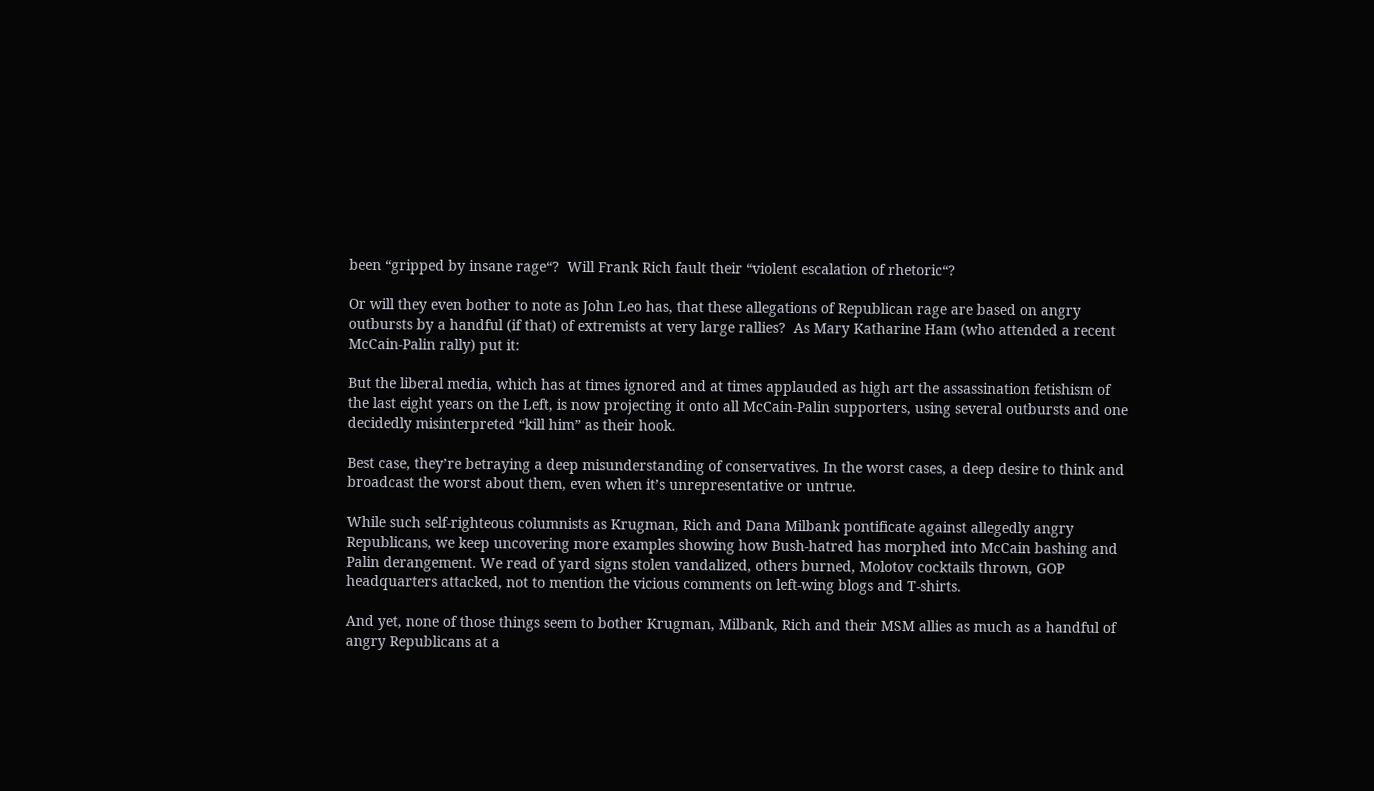been “gripped by insane rage“?  Will Frank Rich fault their “violent escalation of rhetoric“?

Or will they even bother to note as John Leo has, that these allegations of Republican rage are based on angry outbursts by a handful (if that) of extremists at very large rallies?  As Mary Katharine Ham (who attended a recent McCain-Palin rally) put it:

But the liberal media, which has at times ignored and at times applauded as high art the assassination fetishism of the last eight years on the Left, is now projecting it onto all McCain-Palin supporters, using several outbursts and one decidedly misinterpreted “kill him” as their hook.

Best case, they’re betraying a deep misunderstanding of conservatives. In the worst cases, a deep desire to think and broadcast the worst about them, even when it’s unrepresentative or untrue.

While such self-righteous columnists as Krugman, Rich and Dana Milbank pontificate against allegedly angry Republicans, we keep uncovering more examples showing how Bush-hatred has morphed into McCain bashing and Palin derangement. We read of yard signs stolen vandalized, others burned, Molotov cocktails thrown, GOP headquarters attacked, not to mention the vicious comments on left-wing blogs and T-shirts.

And yet, none of those things seem to bother Krugman, Milbank, Rich and their MSM allies as much as a handful of angry Republicans at a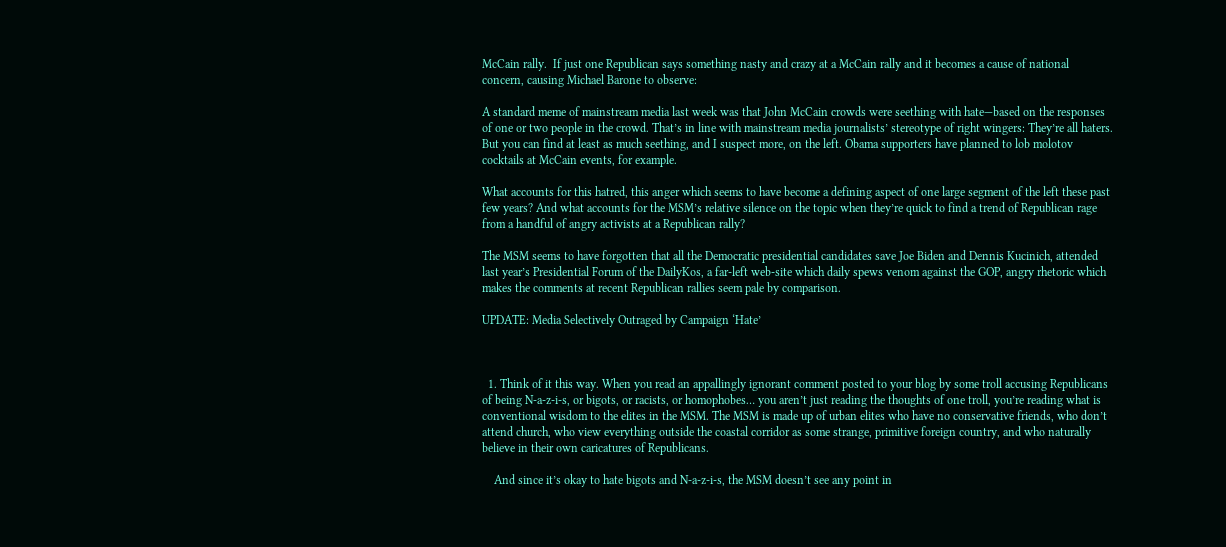McCain rally.  If just one Republican says something nasty and crazy at a McCain rally and it becomes a cause of national concern, causing Michael Barone to observe:

A standard meme of mainstream media last week was that John McCain crowds were seething with hate—based on the responses of one or two people in the crowd. That’s in line with mainstream media journalists’ stereotype of right wingers: They’re all haters. But you can find at least as much seething, and I suspect more, on the left. Obama supporters have planned to lob molotov cocktails at McCain events, for example.

What accounts for this hatred, this anger which seems to have become a defining aspect of one large segment of the left these past few years? And what accounts for the MSM’s relative silence on the topic when they’re quick to find a trend of Republican rage from a handful of angry activists at a Republican rally?

The MSM seems to have forgotten that all the Democratic presidential candidates save Joe Biden and Dennis Kucinich, attended last year’s Presidential Forum of the DailyKos, a far-left web-site which daily spews venom against the GOP, angry rhetoric which makes the comments at recent Republican rallies seem pale by comparison.

UPDATE: Media Selectively Outraged by Campaign ‘Hate’



  1. Think of it this way. When you read an appallingly ignorant comment posted to your blog by some troll accusing Republicans of being N-a-z-i-s, or bigots, or racists, or homophobes… you aren’t just reading the thoughts of one troll, you’re reading what is conventional wisdom to the elites in the MSM. The MSM is made up of urban elites who have no conservative friends, who don’t attend church, who view everything outside the coastal corridor as some strange, primitive foreign country, and who naturally believe in their own caricatures of Republicans.

    And since it’s okay to hate bigots and N-a-z-i-s, the MSM doesn’t see any point in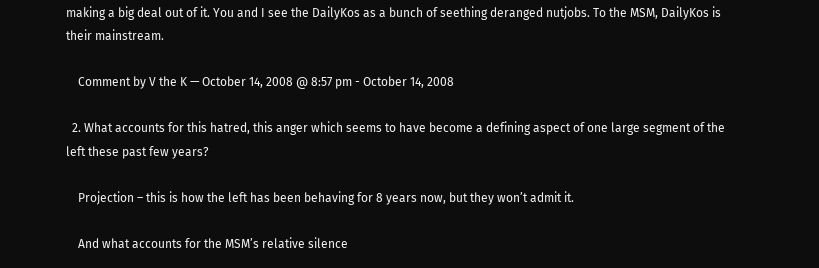making a big deal out of it. You and I see the DailyKos as a bunch of seething deranged nutjobs. To the MSM, DailyKos is their mainstream.

    Comment by V the K — October 14, 2008 @ 8:57 pm - October 14, 2008

  2. What accounts for this hatred, this anger which seems to have become a defining aspect of one large segment of the left these past few years?

    Projection – this is how the left has been behaving for 8 years now, but they won’t admit it.

    And what accounts for the MSM’s relative silence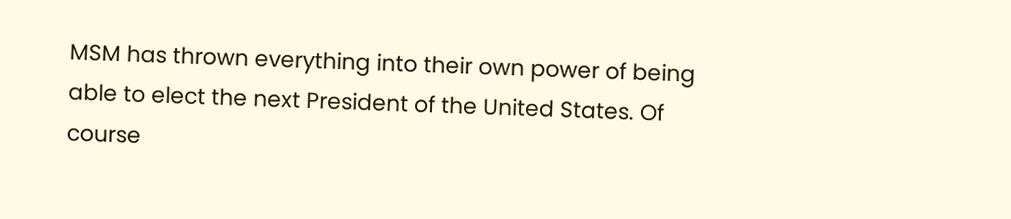MSM has thrown everything into their own power of being able to elect the next President of the United States. Of course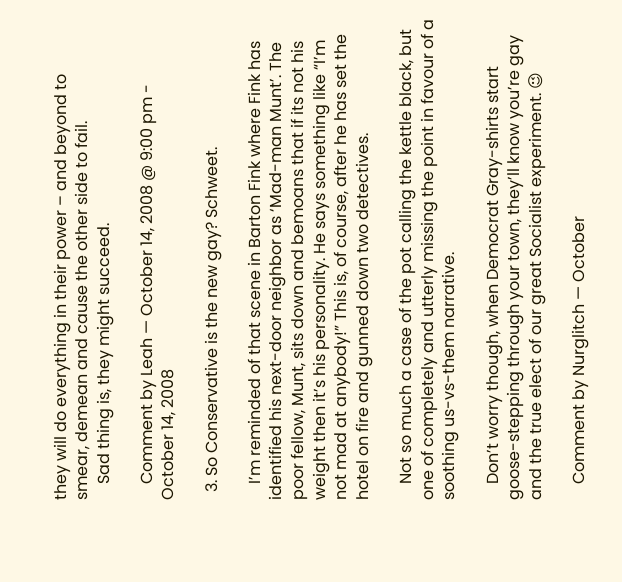they will do everything in their power – and beyond to smear, demean and cause the other side to fail.
    Sad thing is, they might succeed.

    Comment by Leah — October 14, 2008 @ 9:00 pm - October 14, 2008

  3. So Conservative is the new gay? Schweet.

    I’m reminded of that scene in Barton Fink where Fink has identified his next-door neighbor as ‘Mad-man Munt’. The poor fellow, Munt, sits down and bemoans that if its not his weight then it’s his personality. He says something like “I’m not mad at anybody!” This is, of course, after he has set the hotel on fire and gunned down two detectives.

    Not so much a case of the pot calling the kettle black, but one of completely and utterly missing the point in favour of a soothing us-vs-them narrative.

    Don’t worry though, when Democrat Gray-shirts start goose-stepping through your town, they’ll know you’re gay and the true elect of our great Socialist experiment. 😉

    Comment by Nurglitch — October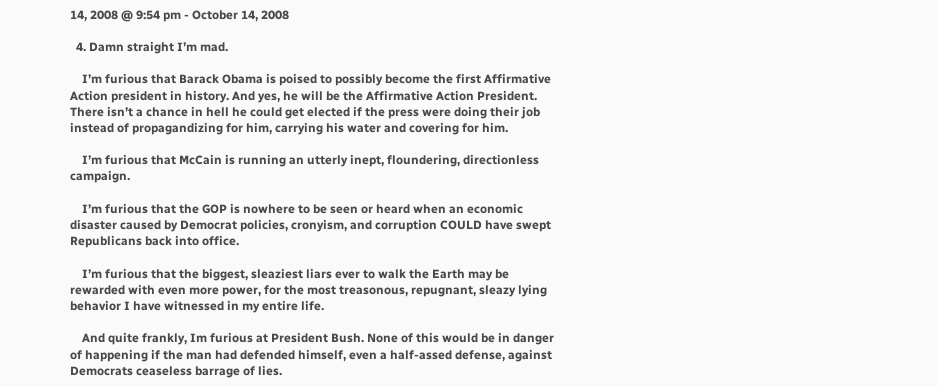14, 2008 @ 9:54 pm - October 14, 2008

  4. Damn straight I’m mad.

    I’m furious that Barack Obama is poised to possibly become the first Affirmative Action president in history. And yes, he will be the Affirmative Action President. There isn’t a chance in hell he could get elected if the press were doing their job instead of propagandizing for him, carrying his water and covering for him.

    I’m furious that McCain is running an utterly inept, floundering, directionless campaign.

    I’m furious that the GOP is nowhere to be seen or heard when an economic disaster caused by Democrat policies, cronyism, and corruption COULD have swept Republicans back into office.

    I’m furious that the biggest, sleaziest liars ever to walk the Earth may be rewarded with even more power, for the most treasonous, repugnant, sleazy lying behavior I have witnessed in my entire life.

    And quite frankly, Im furious at President Bush. None of this would be in danger of happening if the man had defended himself, even a half-assed defense, against Democrats ceaseless barrage of lies.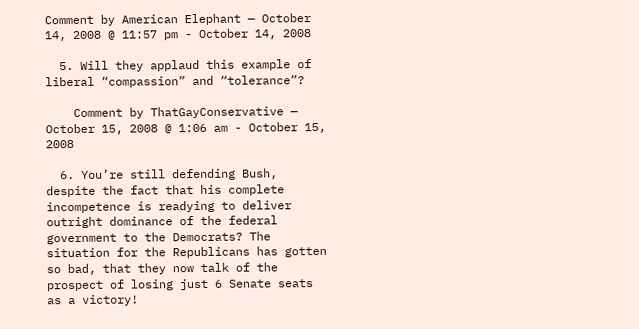Comment by American Elephant — October 14, 2008 @ 11:57 pm - October 14, 2008

  5. Will they applaud this example of liberal “compassion” and “tolerance”?

    Comment by ThatGayConservative — October 15, 2008 @ 1:06 am - October 15, 2008

  6. You’re still defending Bush, despite the fact that his complete incompetence is readying to deliver outright dominance of the federal government to the Democrats? The situation for the Republicans has gotten so bad, that they now talk of the prospect of losing just 6 Senate seats as a victory!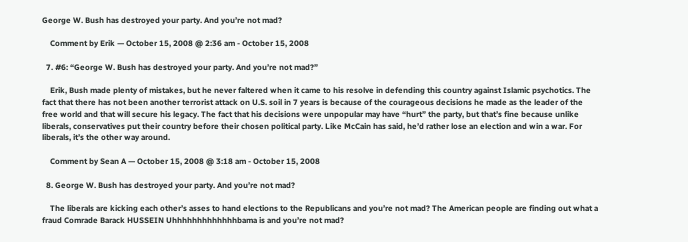George W. Bush has destroyed your party. And you’re not mad?

    Comment by Erik — October 15, 2008 @ 2:36 am - October 15, 2008

  7. #6: “George W. Bush has destroyed your party. And you’re not mad?”

    Erik, Bush made plenty of mistakes, but he never faltered when it came to his resolve in defending this country against Islamic psychotics. The fact that there has not been another terrorist attack on U.S. soil in 7 years is because of the courageous decisions he made as the leader of the free world and that will secure his legacy. The fact that his decisions were unpopular may have “hurt” the party, but that’s fine because unlike liberals, conservatives put their country before their chosen political party. Like McCain has said, he’d rather lose an election and win a war. For liberals, it’s the other way around.

    Comment by Sean A — October 15, 2008 @ 3:18 am - October 15, 2008

  8. George W. Bush has destroyed your party. And you’re not mad?

    The liberals are kicking each other’s asses to hand elections to the Republicans and you’re not mad? The American people are finding out what a fraud Comrade Barack HUSSEIN Uhhhhhhhhhhhhhbama is and you’re not mad?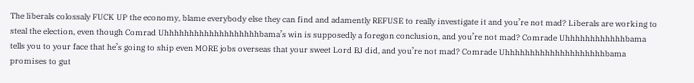The liberals colossaly FUCK UP the economy, blame everybody else they can find and adamently REFUSE to really investigate it and you’re not mad? Liberals are working to steal the election, even though Comrad Uhhhhhhhhhhhhhhhhhhhbama’s win is supposedly a foregon conclusion, and you’re not mad? Comrade Uhhhhhhhhhhhhbama tells you to your face that he’s going to ship even MORE jobs overseas that your sweet Lord BJ did, and you’re not mad? Comrade Uhhhhhhhhhhhhhhhhhhhhbama promises to gut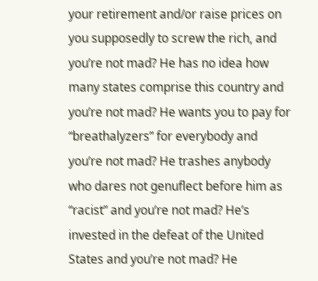your retirement and/or raise prices on you supposedly to screw the rich, and you’re not mad? He has no idea how many states comprise this country and you’re not mad? He wants you to pay for “breathalyzers” for everybody and you’re not mad? He trashes anybody who dares not genuflect before him as “racist” and you’re not mad? He’s invested in the defeat of the United States and you’re not mad? He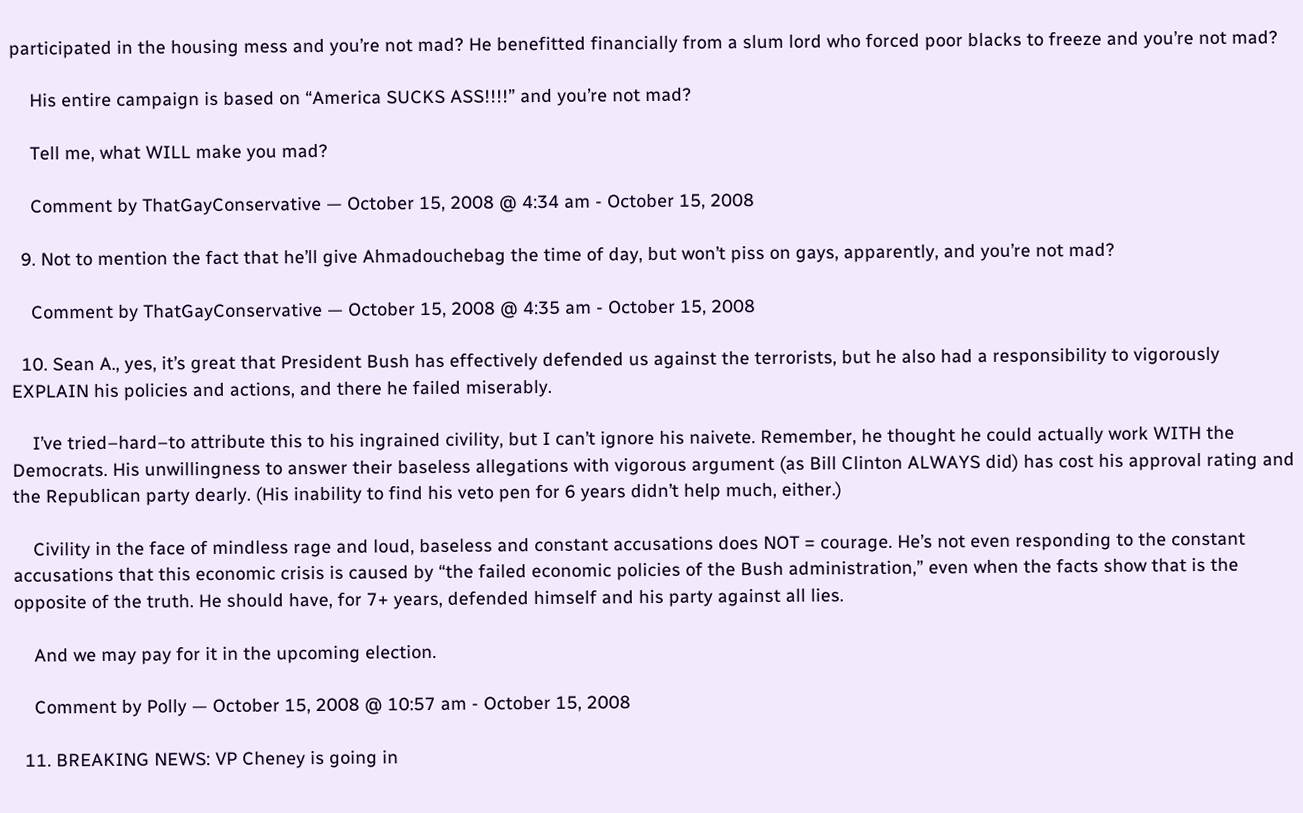participated in the housing mess and you’re not mad? He benefitted financially from a slum lord who forced poor blacks to freeze and you’re not mad?

    His entire campaign is based on “America SUCKS ASS!!!!” and you’re not mad?

    Tell me, what WILL make you mad?

    Comment by ThatGayConservative — October 15, 2008 @ 4:34 am - October 15, 2008

  9. Not to mention the fact that he’ll give Ahmadouchebag the time of day, but won’t piss on gays, apparently, and you’re not mad?

    Comment by ThatGayConservative — October 15, 2008 @ 4:35 am - October 15, 2008

  10. Sean A., yes, it’s great that President Bush has effectively defended us against the terrorists, but he also had a responsibility to vigorously EXPLAIN his policies and actions, and there he failed miserably.

    I’ve tried–hard–to attribute this to his ingrained civility, but I can’t ignore his naivete. Remember, he thought he could actually work WITH the Democrats. His unwillingness to answer their baseless allegations with vigorous argument (as Bill Clinton ALWAYS did) has cost his approval rating and the Republican party dearly. (His inability to find his veto pen for 6 years didn’t help much, either.)

    Civility in the face of mindless rage and loud, baseless and constant accusations does NOT = courage. He’s not even responding to the constant accusations that this economic crisis is caused by “the failed economic policies of the Bush administration,” even when the facts show that is the opposite of the truth. He should have, for 7+ years, defended himself and his party against all lies.

    And we may pay for it in the upcoming election.

    Comment by Polly — October 15, 2008 @ 10:57 am - October 15, 2008

  11. BREAKING NEWS: VP Cheney is going in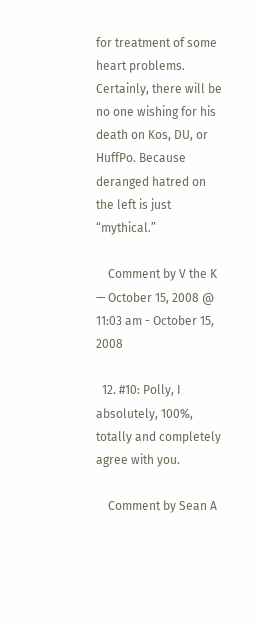for treatment of some heart problems. Certainly, there will be no one wishing for his death on Kos, DU, or HuffPo. Because deranged hatred on the left is just “mythical.”

    Comment by V the K — October 15, 2008 @ 11:03 am - October 15, 2008

  12. #10: Polly, I absolutely, 100%, totally and completely agree with you.

    Comment by Sean A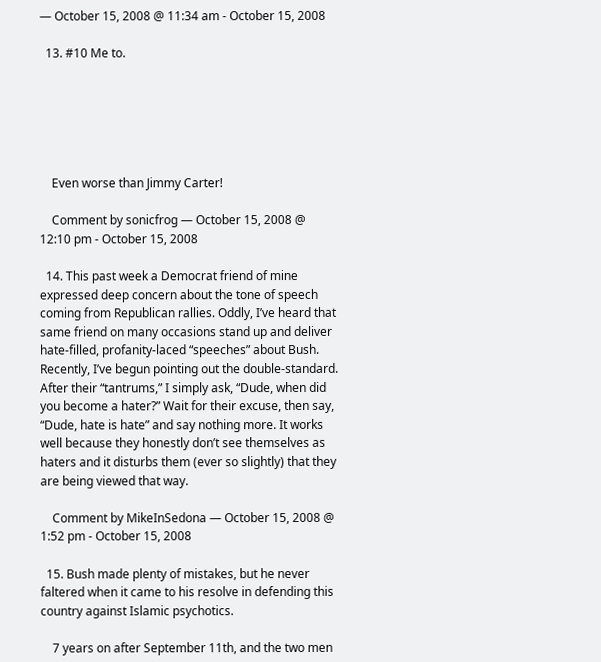— October 15, 2008 @ 11:34 am - October 15, 2008

  13. #10 Me to.






    Even worse than Jimmy Carter!

    Comment by sonicfrog — October 15, 2008 @ 12:10 pm - October 15, 2008

  14. This past week a Democrat friend of mine expressed deep concern about the tone of speech coming from Republican rallies. Oddly, I’ve heard that same friend on many occasions stand up and deliver hate-filled, profanity-laced “speeches” about Bush. Recently, I’ve begun pointing out the double-standard. After their “tantrums,” I simply ask, “Dude, when did you become a hater?” Wait for their excuse, then say, “Dude, hate is hate” and say nothing more. It works well because they honestly don’t see themselves as haters and it disturbs them (ever so slightly) that they are being viewed that way.

    Comment by MikeInSedona — October 15, 2008 @ 1:52 pm - October 15, 2008

  15. Bush made plenty of mistakes, but he never faltered when it came to his resolve in defending this country against Islamic psychotics.

    7 years on after September 11th, and the two men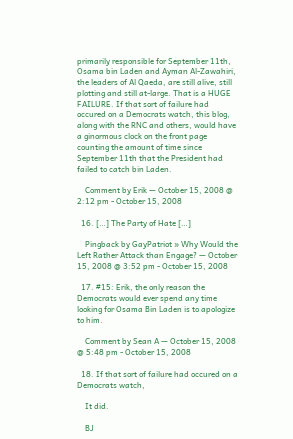primarily responsible for September 11th, Osama bin Laden and Ayman Al-Zawahiri, the leaders of Al Qaeda, are still alive, still plotting and still at-large. That is a HUGE FAILURE. If that sort of failure had occured on a Democrats watch, this blog, along with the RNC and others, would have a ginormous clock on the front page counting the amount of time since September 11th that the President had failed to catch bin Laden.

    Comment by Erik — October 15, 2008 @ 2:12 pm - October 15, 2008

  16. […] The Party of Hate […]

    Pingback by GayPatriot » Why Would the Left Rather Attack than Engage? — October 15, 2008 @ 3:52 pm - October 15, 2008

  17. #15: Erik, the only reason the Democrats would ever spend any time looking for Osama Bin Laden is to apologize to him.

    Comment by Sean A — October 15, 2008 @ 5:48 pm - October 15, 2008

  18. If that sort of failure had occured on a Democrats watch,

    It did.

    BJ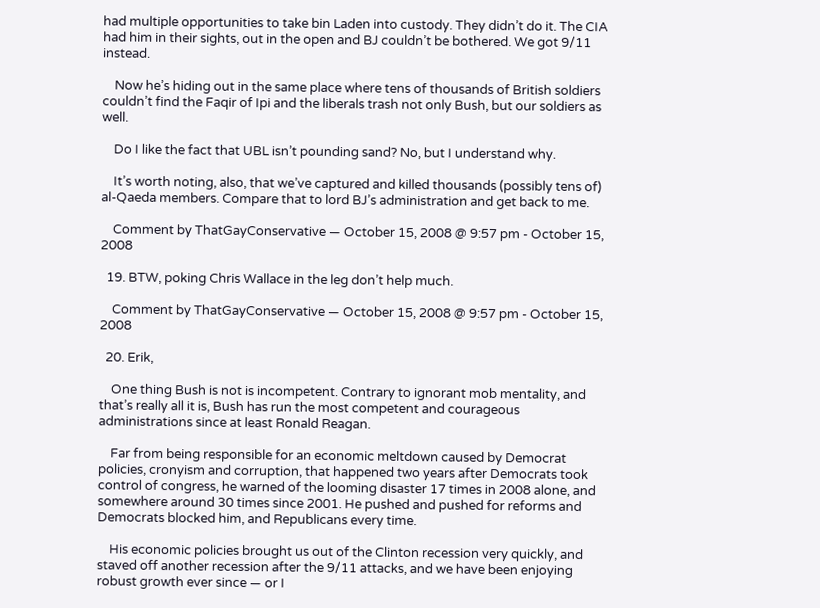had multiple opportunities to take bin Laden into custody. They didn’t do it. The CIA had him in their sights, out in the open and BJ couldn’t be bothered. We got 9/11 instead.

    Now he’s hiding out in the same place where tens of thousands of British soldiers couldn’t find the Faqir of Ipi and the liberals trash not only Bush, but our soldiers as well.

    Do I like the fact that UBL isn’t pounding sand? No, but I understand why.

    It’s worth noting, also, that we’ve captured and killed thousands (possibly tens of) al-Qaeda members. Compare that to lord BJ’s administration and get back to me.

    Comment by ThatGayConservative — October 15, 2008 @ 9:57 pm - October 15, 2008

  19. BTW, poking Chris Wallace in the leg don’t help much.

    Comment by ThatGayConservative — October 15, 2008 @ 9:57 pm - October 15, 2008

  20. Erik,

    One thing Bush is not is incompetent. Contrary to ignorant mob mentality, and that’s really all it is, Bush has run the most competent and courageous administrations since at least Ronald Reagan.

    Far from being responsible for an economic meltdown caused by Democrat policies, cronyism and corruption, that happened two years after Democrats took control of congress, he warned of the looming disaster 17 times in 2008 alone, and somewhere around 30 times since 2001. He pushed and pushed for reforms and Democrats blocked him, and Republicans every time.

    His economic policies brought us out of the Clinton recession very quickly, and staved off another recession after the 9/11 attacks, and we have been enjoying robust growth ever since — or I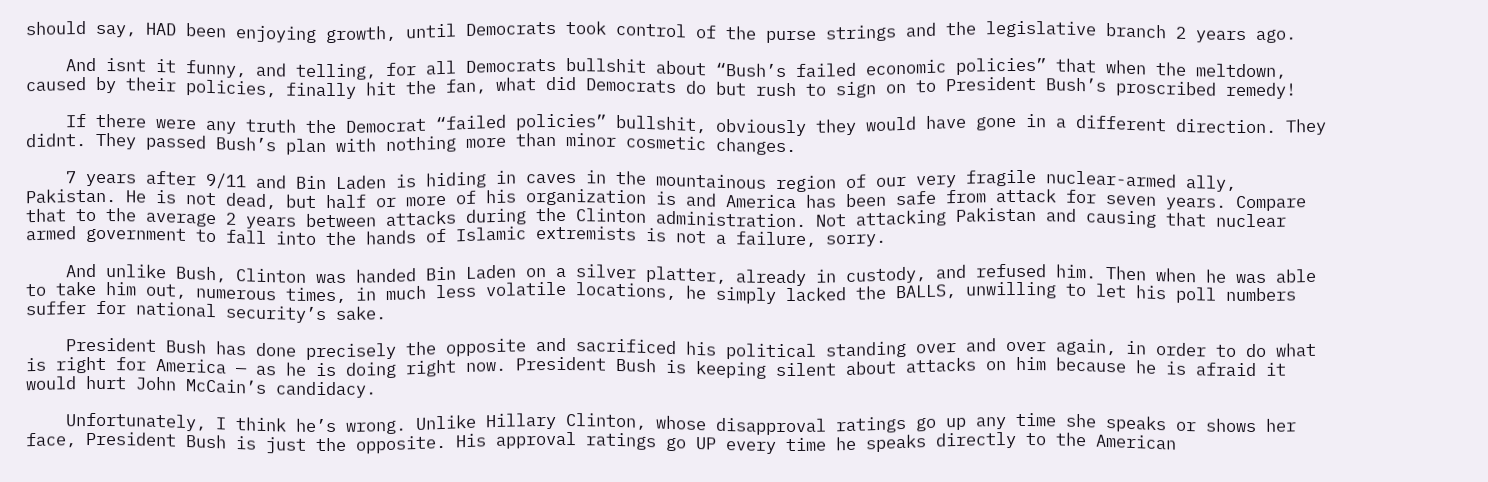should say, HAD been enjoying growth, until Democrats took control of the purse strings and the legislative branch 2 years ago.

    And isnt it funny, and telling, for all Democrats bullshit about “Bush’s failed economic policies” that when the meltdown, caused by their policies, finally hit the fan, what did Democrats do but rush to sign on to President Bush’s proscribed remedy!

    If there were any truth the Democrat “failed policies” bullshit, obviously they would have gone in a different direction. They didnt. They passed Bush’s plan with nothing more than minor cosmetic changes.

    7 years after 9/11 and Bin Laden is hiding in caves in the mountainous region of our very fragile nuclear-armed ally, Pakistan. He is not dead, but half or more of his organization is and America has been safe from attack for seven years. Compare that to the average 2 years between attacks during the Clinton administration. Not attacking Pakistan and causing that nuclear armed government to fall into the hands of Islamic extremists is not a failure, sorry.

    And unlike Bush, Clinton was handed Bin Laden on a silver platter, already in custody, and refused him. Then when he was able to take him out, numerous times, in much less volatile locations, he simply lacked the BALLS, unwilling to let his poll numbers suffer for national security’s sake.

    President Bush has done precisely the opposite and sacrificed his political standing over and over again, in order to do what is right for America — as he is doing right now. President Bush is keeping silent about attacks on him because he is afraid it would hurt John McCain’s candidacy.

    Unfortunately, I think he’s wrong. Unlike Hillary Clinton, whose disapproval ratings go up any time she speaks or shows her face, President Bush is just the opposite. His approval ratings go UP every time he speaks directly to the American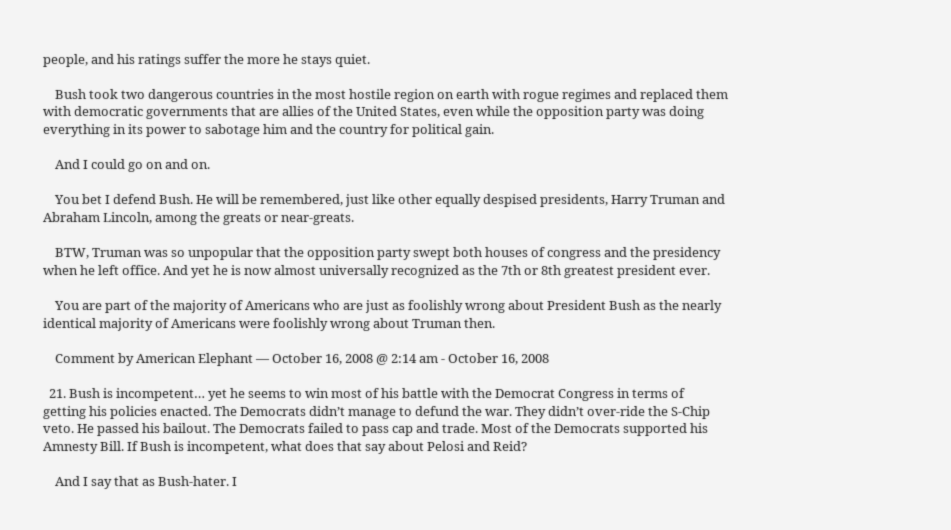people, and his ratings suffer the more he stays quiet.

    Bush took two dangerous countries in the most hostile region on earth with rogue regimes and replaced them with democratic governments that are allies of the United States, even while the opposition party was doing everything in its power to sabotage him and the country for political gain.

    And I could go on and on.

    You bet I defend Bush. He will be remembered, just like other equally despised presidents, Harry Truman and Abraham Lincoln, among the greats or near-greats.

    BTW, Truman was so unpopular that the opposition party swept both houses of congress and the presidency when he left office. And yet he is now almost universally recognized as the 7th or 8th greatest president ever.

    You are part of the majority of Americans who are just as foolishly wrong about President Bush as the nearly identical majority of Americans were foolishly wrong about Truman then.

    Comment by American Elephant — October 16, 2008 @ 2:14 am - October 16, 2008

  21. Bush is incompetent… yet he seems to win most of his battle with the Democrat Congress in terms of getting his policies enacted. The Democrats didn’t manage to defund the war. They didn’t over-ride the S-Chip veto. He passed his bailout. The Democrats failed to pass cap and trade. Most of the Democrats supported his Amnesty Bill. If Bush is incompetent, what does that say about Pelosi and Reid?

    And I say that as Bush-hater. I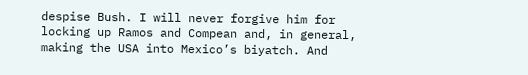despise Bush. I will never forgive him for locking up Ramos and Compean and, in general, making the USA into Mexico’s biyatch. And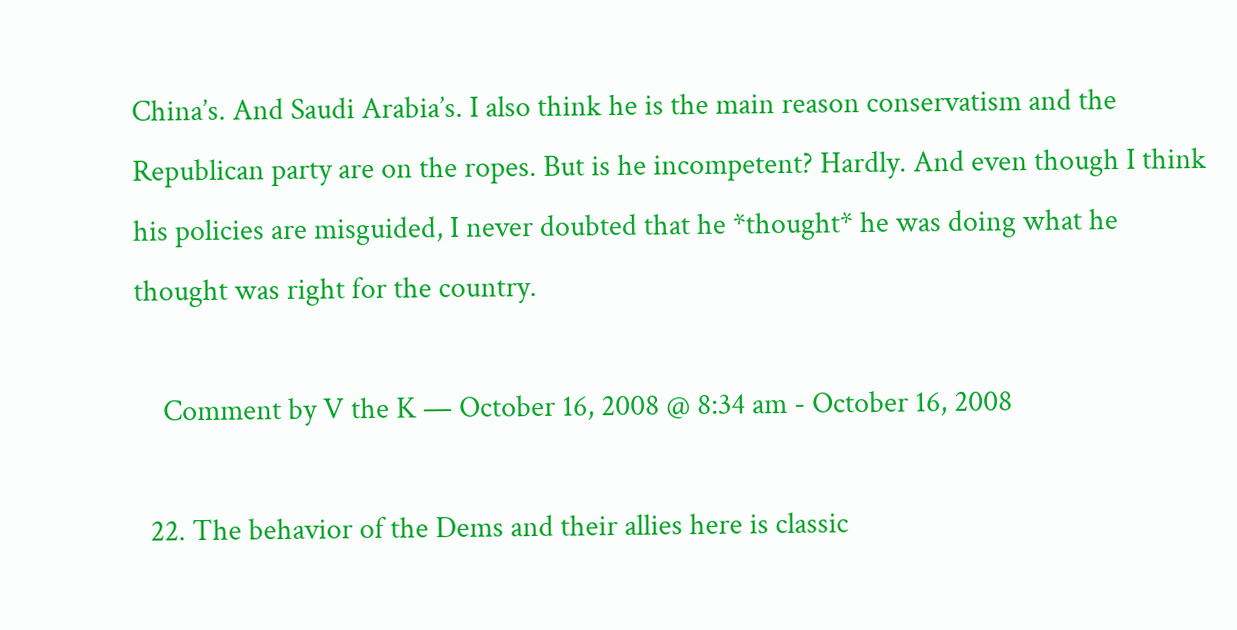China’s. And Saudi Arabia’s. I also think he is the main reason conservatism and the Republican party are on the ropes. But is he incompetent? Hardly. And even though I think his policies are misguided, I never doubted that he *thought* he was doing what he thought was right for the country.

    Comment by V the K — October 16, 2008 @ 8:34 am - October 16, 2008

  22. The behavior of the Dems and their allies here is classic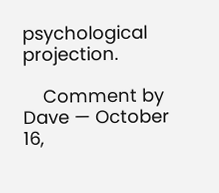psychological projection.

    Comment by Dave — October 16,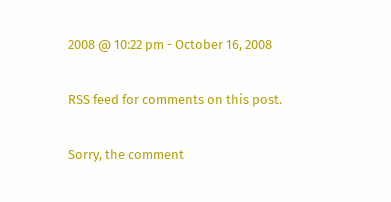2008 @ 10:22 pm - October 16, 2008

RSS feed for comments on this post.

Sorry, the comment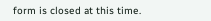form is closed at this time.